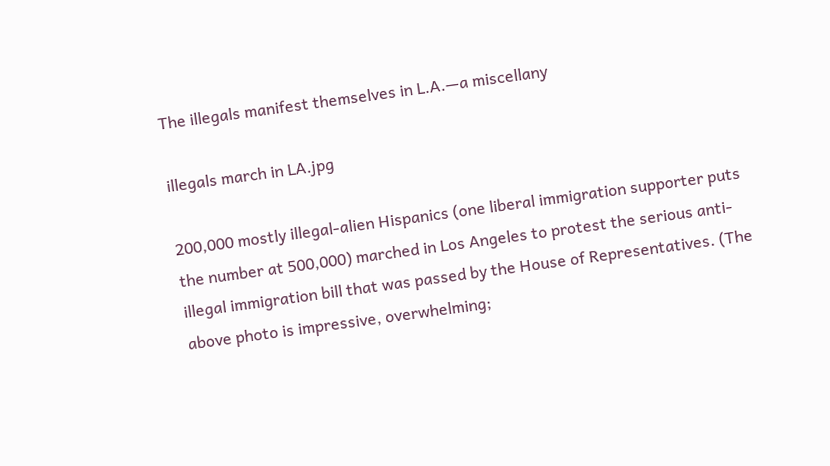The illegals manifest themselves in L.A.—a miscellany

illegals march in LA.jpg

200,000 mostly illegal-alien Hispanics (one liberal immigration supporter puts the number at 500,000) marched in Los Angeles to protest the serious anti-illegal immigration bill that was passed by the House of Representatives. (The above photo is impressive, overwhelming;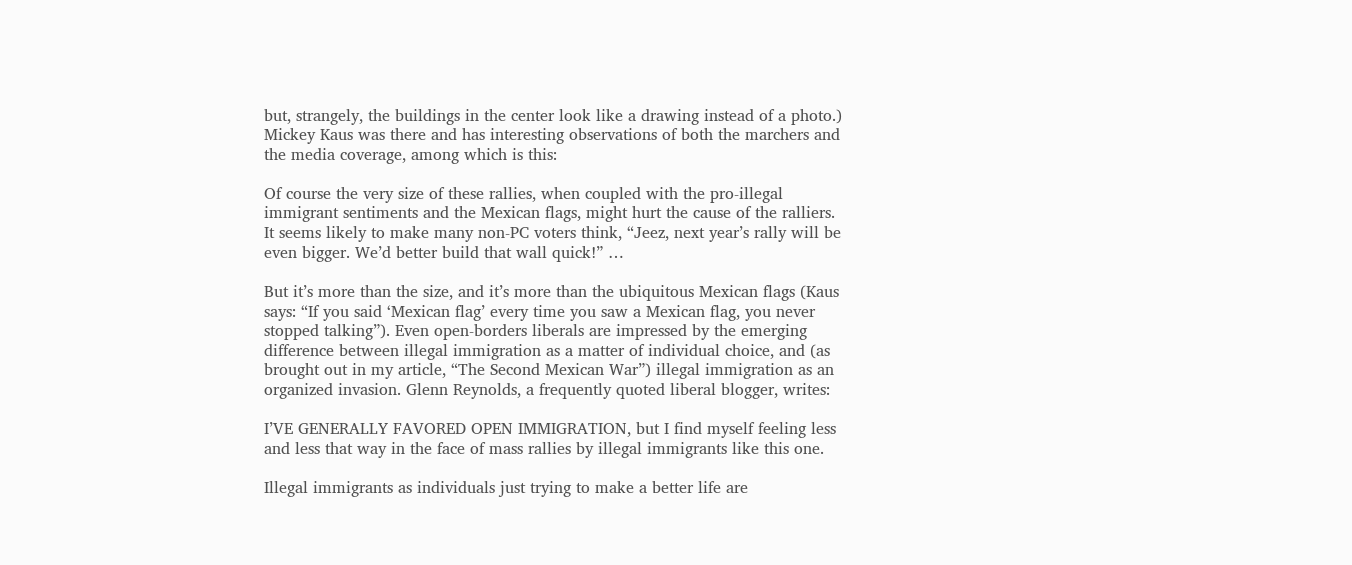but, strangely, the buildings in the center look like a drawing instead of a photo.) Mickey Kaus was there and has interesting observations of both the marchers and the media coverage, among which is this:

Of course the very size of these rallies, when coupled with the pro-illegal immigrant sentiments and the Mexican flags, might hurt the cause of the ralliers. It seems likely to make many non-PC voters think, “Jeez, next year’s rally will be even bigger. We’d better build that wall quick!” …

But it’s more than the size, and it’s more than the ubiquitous Mexican flags (Kaus says: “If you said ‘Mexican flag’ every time you saw a Mexican flag, you never stopped talking”). Even open-borders liberals are impressed by the emerging difference between illegal immigration as a matter of individual choice, and (as brought out in my article, “The Second Mexican War”) illegal immigration as an organized invasion. Glenn Reynolds, a frequently quoted liberal blogger, writes:

I’VE GENERALLY FAVORED OPEN IMMIGRATION, but I find myself feeling less and less that way in the face of mass rallies by illegal immigrants like this one.

Illegal immigrants as individuals just trying to make a better life are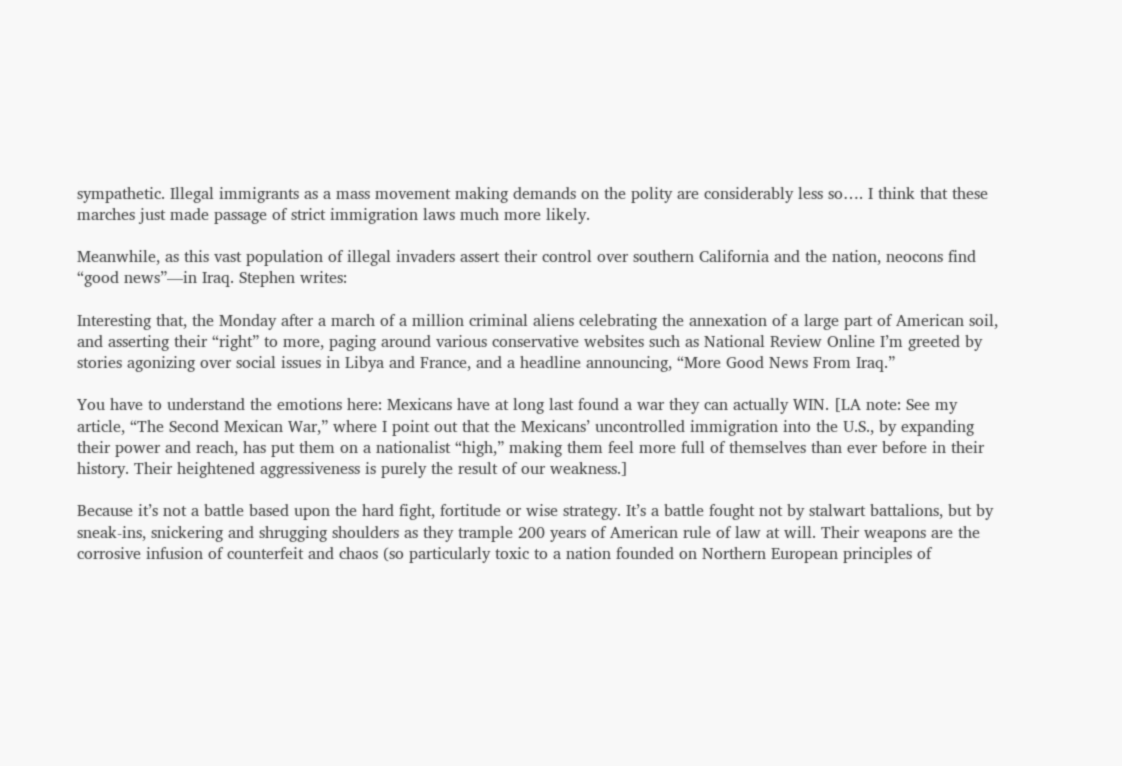sympathetic. Illegal immigrants as a mass movement making demands on the polity are considerably less so…. I think that these marches just made passage of strict immigration laws much more likely.

Meanwhile, as this vast population of illegal invaders assert their control over southern California and the nation, neocons find “good news”—in Iraq. Stephen writes:

Interesting that, the Monday after a march of a million criminal aliens celebrating the annexation of a large part of American soil, and asserting their “right” to more, paging around various conservative websites such as National Review Online I’m greeted by stories agonizing over social issues in Libya and France, and a headline announcing, “More Good News From Iraq.”

You have to understand the emotions here: Mexicans have at long last found a war they can actually WIN. [LA note: See my article, “The Second Mexican War,” where I point out that the Mexicans’ uncontrolled immigration into the U.S., by expanding their power and reach, has put them on a nationalist “high,” making them feel more full of themselves than ever before in their history. Their heightened aggressiveness is purely the result of our weakness.]

Because it’s not a battle based upon the hard fight, fortitude or wise strategy. It’s a battle fought not by stalwart battalions, but by sneak-ins, snickering and shrugging shoulders as they trample 200 years of American rule of law at will. Their weapons are the corrosive infusion of counterfeit and chaos (so particularly toxic to a nation founded on Northern European principles of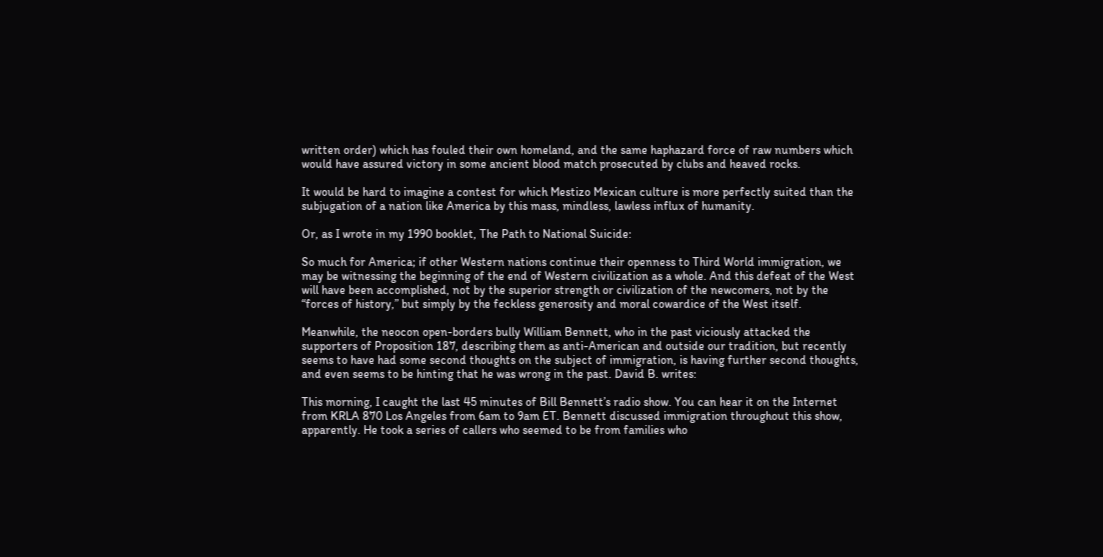written order) which has fouled their own homeland, and the same haphazard force of raw numbers which would have assured victory in some ancient blood match prosecuted by clubs and heaved rocks.

It would be hard to imagine a contest for which Mestizo Mexican culture is more perfectly suited than the subjugation of a nation like America by this mass, mindless, lawless influx of humanity.

Or, as I wrote in my 1990 booklet, The Path to National Suicide:

So much for America; if other Western nations continue their openness to Third World immigration, we may be witnessing the beginning of the end of Western civilization as a whole. And this defeat of the West will have been accomplished, not by the superior strength or civilization of the newcomers, not by the “forces of history,” but simply by the feckless generosity and moral cowardice of the West itself.

Meanwhile, the neocon open-borders bully William Bennett, who in the past viciously attacked the supporters of Proposition 187, describing them as anti-American and outside our tradition, but recently seems to have had some second thoughts on the subject of immigration, is having further second thoughts, and even seems to be hinting that he was wrong in the past. David B. writes:

This morning, I caught the last 45 minutes of Bill Bennett’s radio show. You can hear it on the Internet from KRLA 870 Los Angeles from 6am to 9am ET. Bennett discussed immigration throughout this show, apparently. He took a series of callers who seemed to be from families who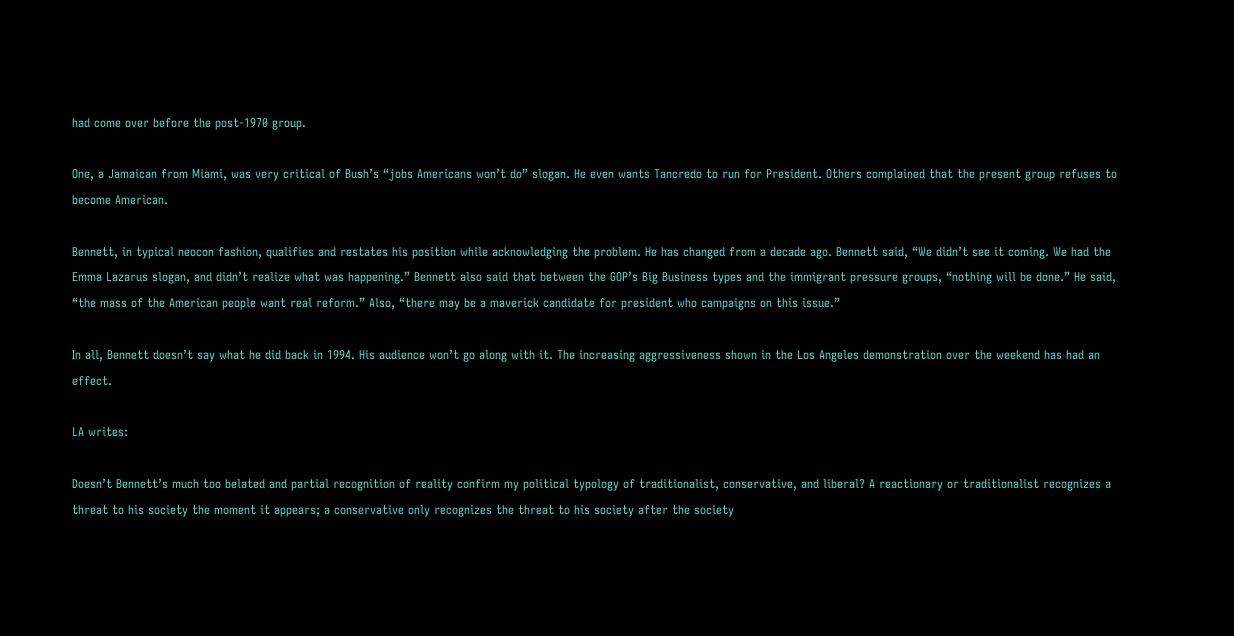had come over before the post-1970 group.

One, a Jamaican from Miami, was very critical of Bush’s “jobs Americans won’t do” slogan. He even wants Tancredo to run for President. Others complained that the present group refuses to become American.

Bennett, in typical neocon fashion, qualifies and restates his position while acknowledging the problem. He has changed from a decade ago. Bennett said, “We didn’t see it coming. We had the Emma Lazarus slogan, and didn’t realize what was happening.” Bennett also said that between the GOP’s Big Business types and the immigrant pressure groups, “nothing will be done.” He said, “the mass of the American people want real reform.” Also, “there may be a maverick candidate for president who campaigns on this issue.”

In all, Bennett doesn’t say what he did back in 1994. His audience won’t go along with it. The increasing aggressiveness shown in the Los Angeles demonstration over the weekend has had an effect.

LA writes:

Doesn’t Bennett’s much too belated and partial recognition of reality confirm my political typology of traditionalist, conservative, and liberal? A reactionary or traditionalist recognizes a threat to his society the moment it appears; a conservative only recognizes the threat to his society after the society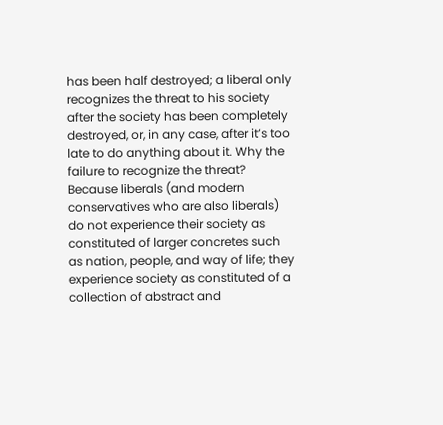has been half destroyed; a liberal only recognizes the threat to his society after the society has been completely destroyed, or, in any case, after it’s too late to do anything about it. Why the failure to recognize the threat? Because liberals (and modern conservatives who are also liberals) do not experience their society as constituted of larger concretes such as nation, people, and way of life; they experience society as constituted of a collection of abstract and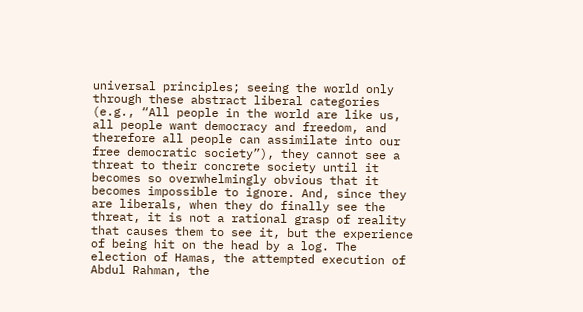universal principles; seeing the world only through these abstract liberal categories (e.g., “All people in the world are like us, all people want democracy and freedom, and therefore all people can assimilate into our free democratic society”), they cannot see a threat to their concrete society until it becomes so overwhelmingly obvious that it becomes impossible to ignore. And, since they are liberals, when they do finally see the threat, it is not a rational grasp of reality that causes them to see it, but the experience of being hit on the head by a log. The election of Hamas, the attempted execution of Abdul Rahman, the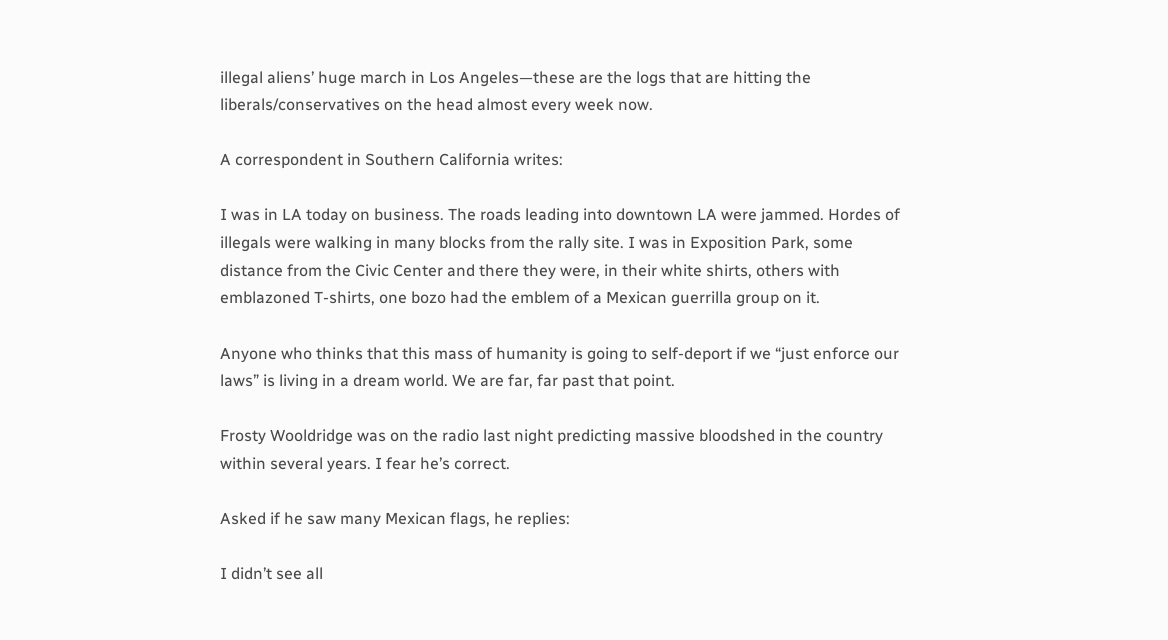illegal aliens’ huge march in Los Angeles—these are the logs that are hitting the liberals/conservatives on the head almost every week now.

A correspondent in Southern California writes:

I was in LA today on business. The roads leading into downtown LA were jammed. Hordes of illegals were walking in many blocks from the rally site. I was in Exposition Park, some distance from the Civic Center and there they were, in their white shirts, others with emblazoned T-shirts, one bozo had the emblem of a Mexican guerrilla group on it.

Anyone who thinks that this mass of humanity is going to self-deport if we “just enforce our laws” is living in a dream world. We are far, far past that point.

Frosty Wooldridge was on the radio last night predicting massive bloodshed in the country within several years. I fear he’s correct.

Asked if he saw many Mexican flags, he replies:

I didn’t see all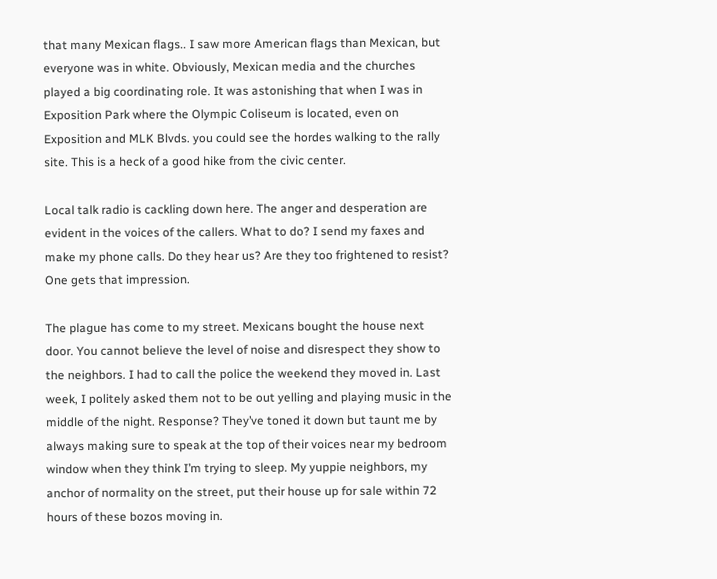that many Mexican flags.. I saw more American flags than Mexican, but everyone was in white. Obviously, Mexican media and the churches played a big coordinating role. It was astonishing that when I was in Exposition Park where the Olympic Coliseum is located, even on Exposition and MLK Blvds. you could see the hordes walking to the rally site. This is a heck of a good hike from the civic center.

Local talk radio is cackling down here. The anger and desperation are evident in the voices of the callers. What to do? I send my faxes and make my phone calls. Do they hear us? Are they too frightened to resist? One gets that impression.

The plague has come to my street. Mexicans bought the house next door. You cannot believe the level of noise and disrespect they show to the neighbors. I had to call the police the weekend they moved in. Last week, I politely asked them not to be out yelling and playing music in the middle of the night. Response? They’ve toned it down but taunt me by always making sure to speak at the top of their voices near my bedroom window when they think I’m trying to sleep. My yuppie neighbors, my anchor of normality on the street, put their house up for sale within 72 hours of these bozos moving in.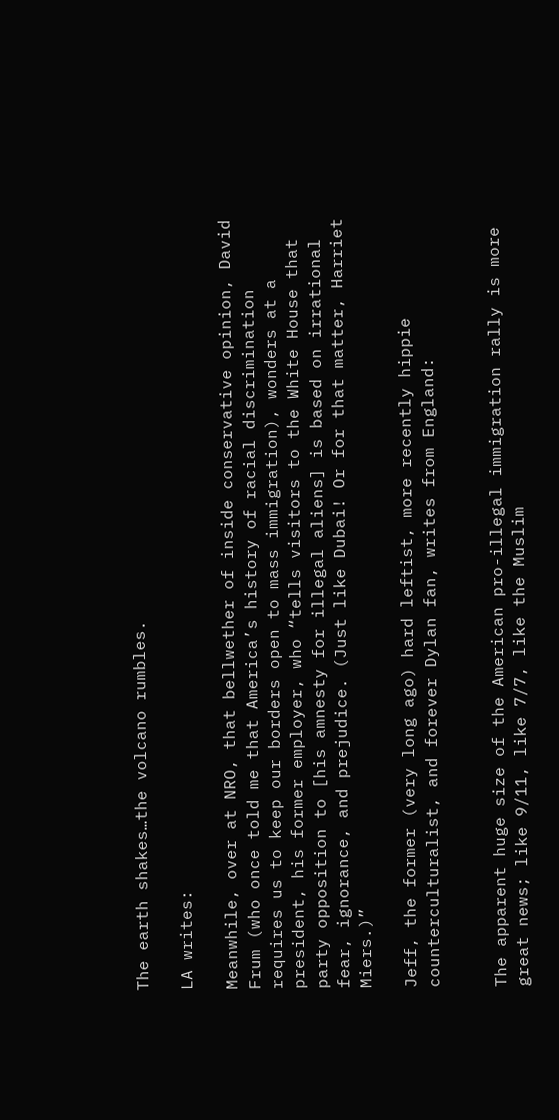The earth shakes…the volcano rumbles.

LA writes:

Meanwhile, over at NRO, that bellwether of inside conservative opinion, David Frum (who once told me that America’s history of racial discrimination requires us to keep our borders open to mass immigration), wonders at a president, his former employer, who “tells visitors to the White House that party opposition to [his amnesty for illegal aliens] is based on irrational fear, ignorance, and prejudice. (Just like Dubai! Or for that matter, Harriet Miers.)”

Jeff, the former (very long ago) hard leftist, more recently hippie counterculturalist, and forever Dylan fan, writes from England:


The apparent huge size of the American pro-illegal immigration rally is more great news; like 9/11, like 7/7, like the Muslim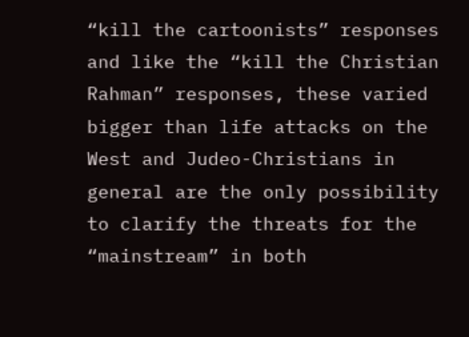“kill the cartoonists” responses and like the “kill the Christian Rahman” responses, these varied bigger than life attacks on the West and Judeo-Christians in general are the only possibility to clarify the threats for the “mainstream” in both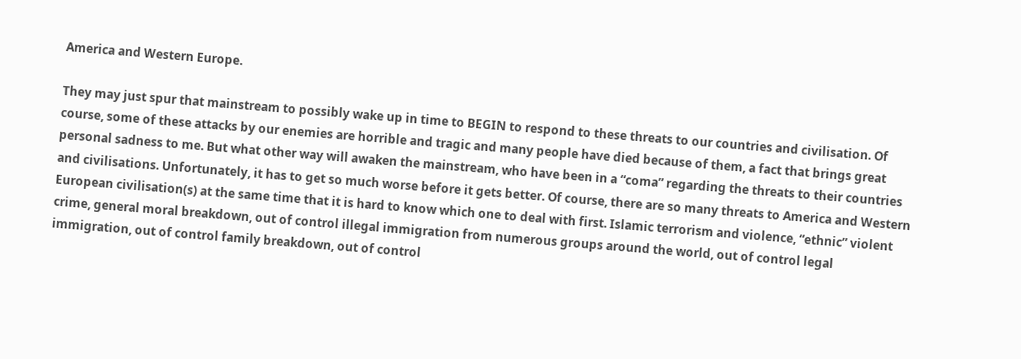America and Western Europe.

They may just spur that mainstream to possibly wake up in time to BEGIN to respond to these threats to our countries and civilisation. Of course, some of these attacks by our enemies are horrible and tragic and many people have died because of them, a fact that brings great personal sadness to me. But what other way will awaken the mainstream, who have been in a “coma” regarding the threats to their countries and civilisations. Unfortunately, it has to get so much worse before it gets better. Of course, there are so many threats to America and Western European civilisation(s) at the same time that it is hard to know which one to deal with first. Islamic terrorism and violence, “ethnic” violent crime, general moral breakdown, out of control illegal immigration from numerous groups around the world, out of control legal immigration, out of control family breakdown, out of control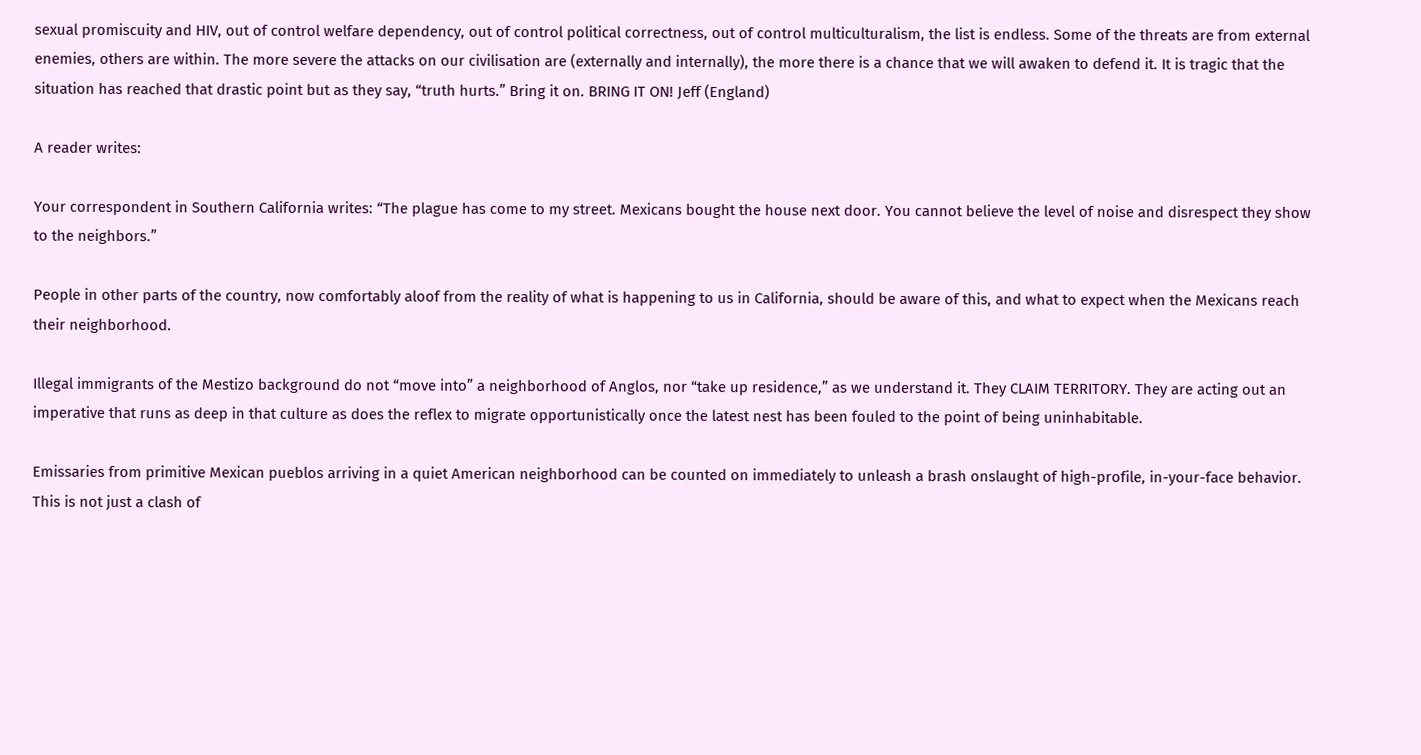sexual promiscuity and HIV, out of control welfare dependency, out of control political correctness, out of control multiculturalism, the list is endless. Some of the threats are from external enemies, others are within. The more severe the attacks on our civilisation are (externally and internally), the more there is a chance that we will awaken to defend it. It is tragic that the situation has reached that drastic point but as they say, “truth hurts.” Bring it on. BRING IT ON! Jeff (England)

A reader writes:

Your correspondent in Southern California writes: “The plague has come to my street. Mexicans bought the house next door. You cannot believe the level of noise and disrespect they show to the neighbors.”

People in other parts of the country, now comfortably aloof from the reality of what is happening to us in California, should be aware of this, and what to expect when the Mexicans reach their neighborhood.

Illegal immigrants of the Mestizo background do not “move into” a neighborhood of Anglos, nor “take up residence,” as we understand it. They CLAIM TERRITORY. They are acting out an imperative that runs as deep in that culture as does the reflex to migrate opportunistically once the latest nest has been fouled to the point of being uninhabitable.

Emissaries from primitive Mexican pueblos arriving in a quiet American neighborhood can be counted on immediately to unleash a brash onslaught of high-profile, in-your-face behavior. This is not just a clash of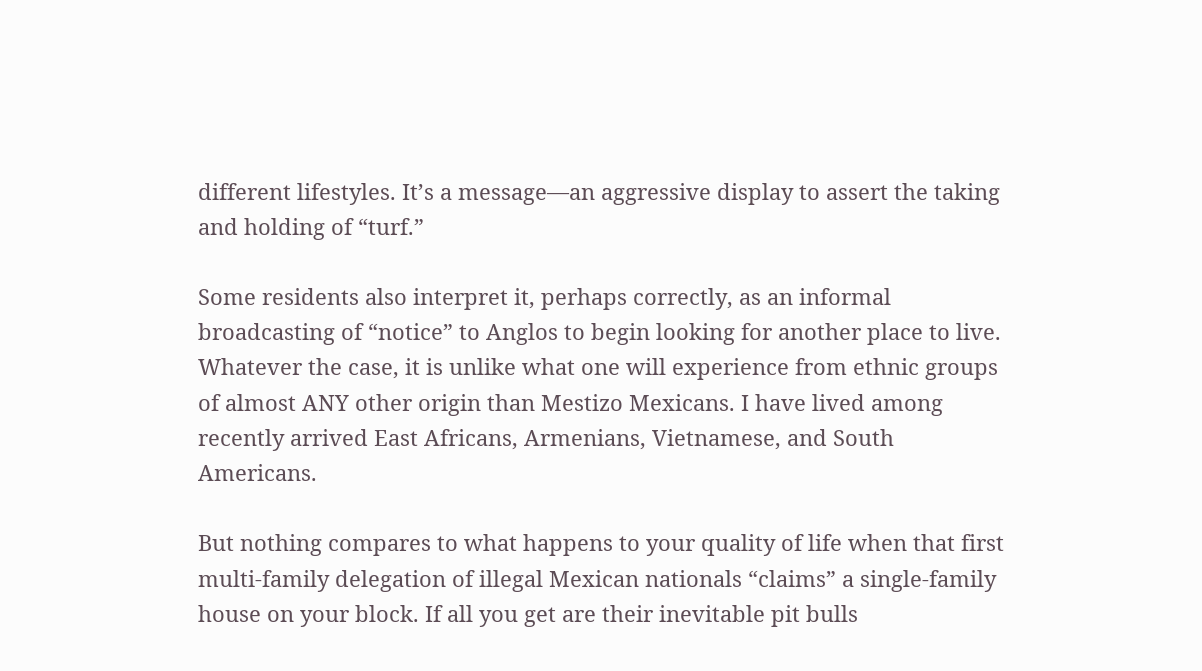different lifestyles. It’s a message—an aggressive display to assert the taking and holding of “turf.”

Some residents also interpret it, perhaps correctly, as an informal broadcasting of “notice” to Anglos to begin looking for another place to live. Whatever the case, it is unlike what one will experience from ethnic groups of almost ANY other origin than Mestizo Mexicans. I have lived among recently arrived East Africans, Armenians, Vietnamese, and South Americans.

But nothing compares to what happens to your quality of life when that first multi-family delegation of illegal Mexican nationals “claims” a single-family house on your block. If all you get are their inevitable pit bulls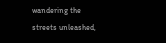wandering the streets unleashed,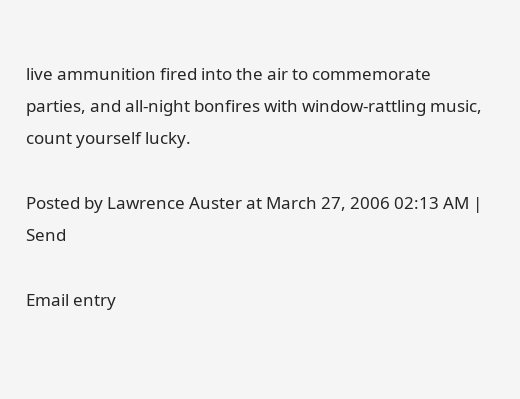live ammunition fired into the air to commemorate parties, and all-night bonfires with window-rattling music, count yourself lucky.

Posted by Lawrence Auster at March 27, 2006 02:13 AM | Send

Email entry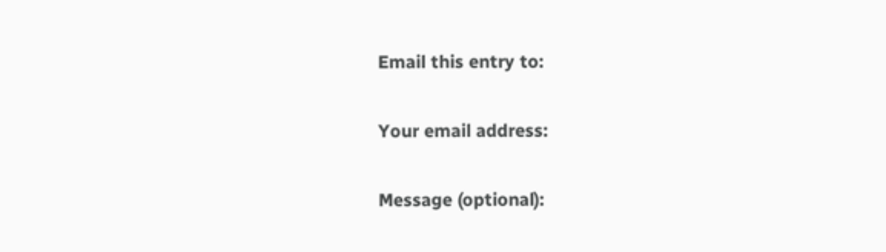Email this entry to:

Your email address:

Message (optional):